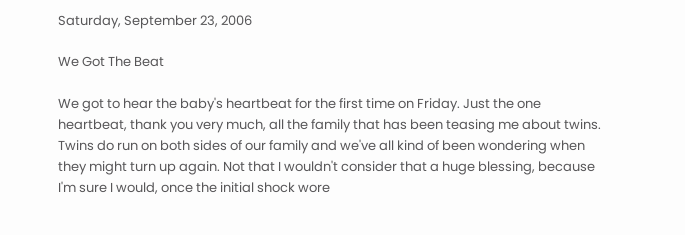Saturday, September 23, 2006

We Got The Beat

We got to hear the baby's heartbeat for the first time on Friday. Just the one heartbeat, thank you very much, all the family that has been teasing me about twins. Twins do run on both sides of our family and we've all kind of been wondering when they might turn up again. Not that I wouldn't consider that a huge blessing, because I'm sure I would, once the initial shock wore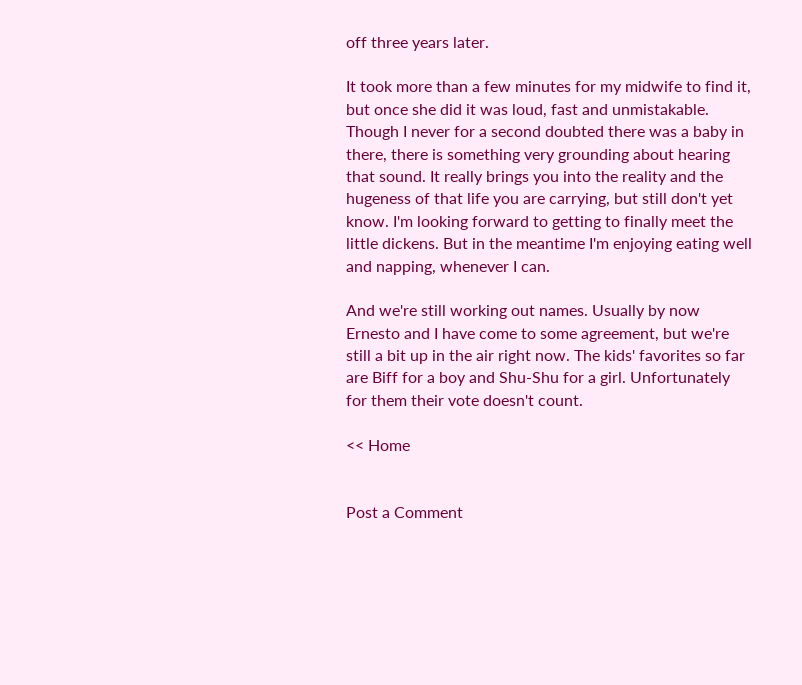off three years later.

It took more than a few minutes for my midwife to find it, but once she did it was loud, fast and unmistakable. Though I never for a second doubted there was a baby in there, there is something very grounding about hearing that sound. It really brings you into the reality and the hugeness of that life you are carrying, but still don't yet know. I'm looking forward to getting to finally meet the little dickens. But in the meantime I'm enjoying eating well and napping, whenever I can.

And we're still working out names. Usually by now Ernesto and I have come to some agreement, but we're still a bit up in the air right now. The kids' favorites so far are Biff for a boy and Shu-Shu for a girl. Unfortunately for them their vote doesn't count.

<< Home


Post a Comment